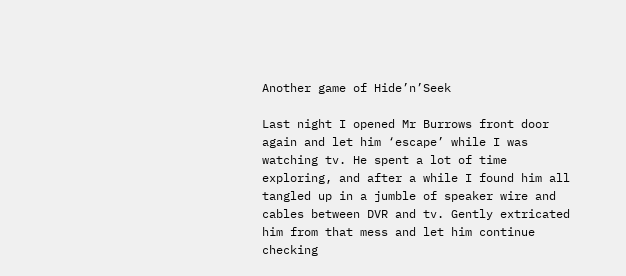Another game of Hide’n’Seek

Last night I opened Mr Burrows front door again and let him ‘escape’ while I was watching tv. He spent a lot of time exploring, and after a while I found him all tangled up in a jumble of speaker wire and cables between DVR and tv. Gently extricated him from that mess and let him continue checking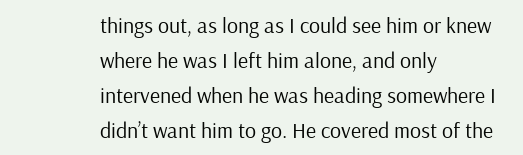things out, as long as I could see him or knew where he was I left him alone, and only intervened when he was heading somewhere I didn’t want him to go. He covered most of the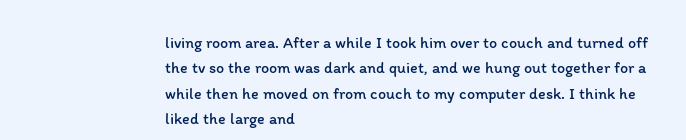living room area. After a while I took him over to couch and turned off the tv so the room was dark and quiet, and we hung out together for a while then he moved on from couch to my computer desk. I think he liked the large and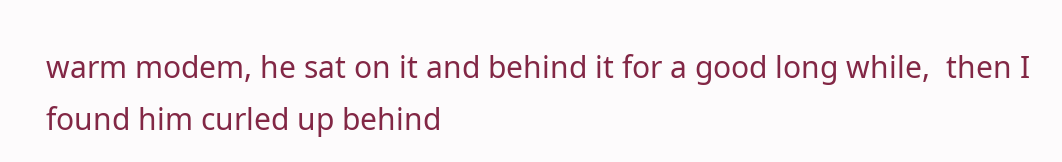warm modem, he sat on it and behind it for a good long while,  then I found him curled up behind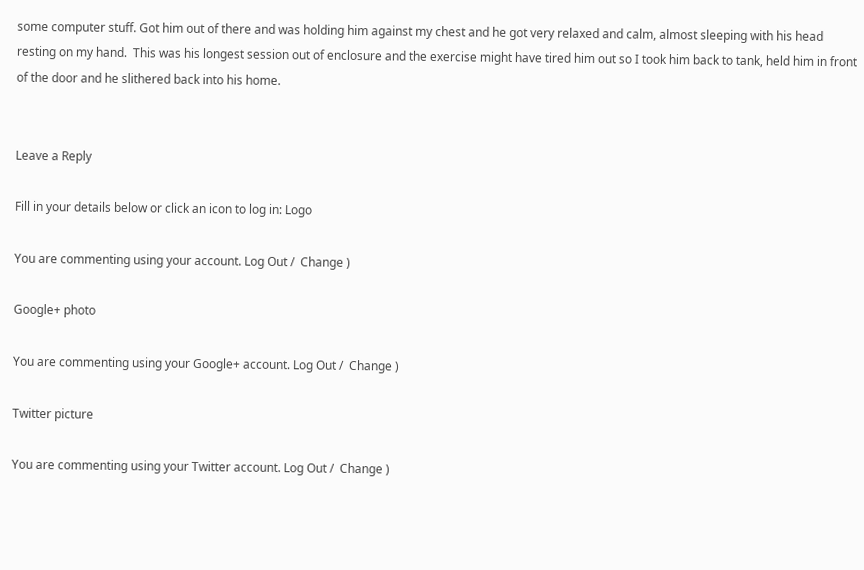some computer stuff. Got him out of there and was holding him against my chest and he got very relaxed and calm, almost sleeping with his head resting on my hand.  This was his longest session out of enclosure and the exercise might have tired him out so I took him back to tank, held him in front of the door and he slithered back into his home.


Leave a Reply

Fill in your details below or click an icon to log in: Logo

You are commenting using your account. Log Out /  Change )

Google+ photo

You are commenting using your Google+ account. Log Out /  Change )

Twitter picture

You are commenting using your Twitter account. Log Out /  Change )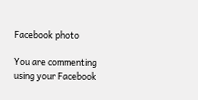Facebook photo

You are commenting using your Facebook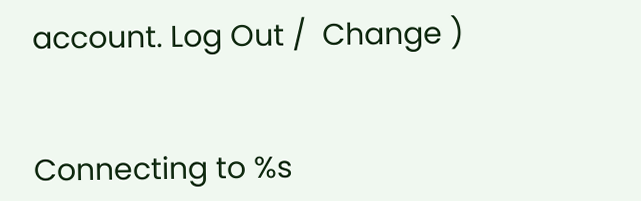account. Log Out /  Change )


Connecting to %s